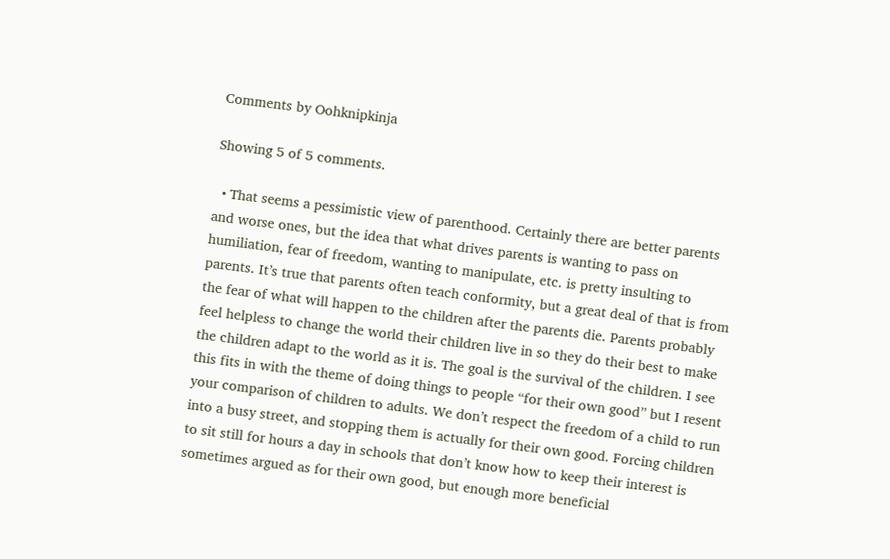Comments by Oohknipkinja

Showing 5 of 5 comments.

  • That seems a pessimistic view of parenthood. Certainly there are better parents and worse ones, but the idea that what drives parents is wanting to pass on humiliation, fear of freedom, wanting to manipulate, etc. is pretty insulting to parents. It’s true that parents often teach conformity, but a great deal of that is from the fear of what will happen to the children after the parents die. Parents probably feel helpless to change the world their children live in so they do their best to make the children adapt to the world as it is. The goal is the survival of the children. I see this fits in with the theme of doing things to people “for their own good” but I resent your comparison of children to adults. We don’t respect the freedom of a child to run into a busy street, and stopping them is actually for their own good. Forcing children to sit still for hours a day in schools that don’t know how to keep their interest is sometimes argued as for their own good, but enough more beneficial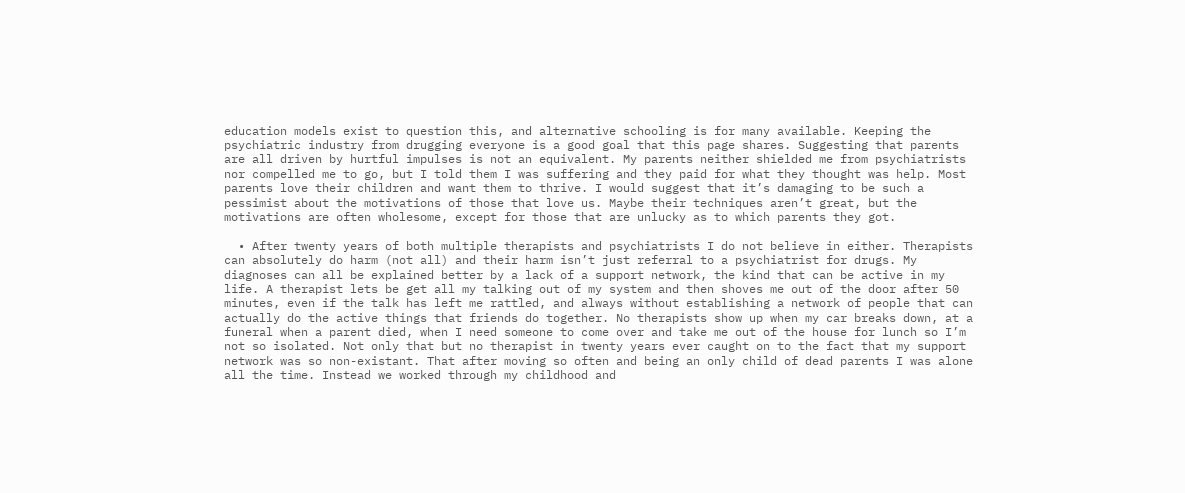education models exist to question this, and alternative schooling is for many available. Keeping the psychiatric industry from drugging everyone is a good goal that this page shares. Suggesting that parents are all driven by hurtful impulses is not an equivalent. My parents neither shielded me from psychiatrists nor compelled me to go, but I told them I was suffering and they paid for what they thought was help. Most parents love their children and want them to thrive. I would suggest that it’s damaging to be such a pessimist about the motivations of those that love us. Maybe their techniques aren’t great, but the motivations are often wholesome, except for those that are unlucky as to which parents they got.

  • After twenty years of both multiple therapists and psychiatrists I do not believe in either. Therapists can absolutely do harm (not all) and their harm isn’t just referral to a psychiatrist for drugs. My diagnoses can all be explained better by a lack of a support network, the kind that can be active in my life. A therapist lets be get all my talking out of my system and then shoves me out of the door after 50 minutes, even if the talk has left me rattled, and always without establishing a network of people that can actually do the active things that friends do together. No therapists show up when my car breaks down, at a funeral when a parent died, when I need someone to come over and take me out of the house for lunch so I’m not so isolated. Not only that but no therapist in twenty years ever caught on to the fact that my support network was so non-existant. That after moving so often and being an only child of dead parents I was alone all the time. Instead we worked through my childhood and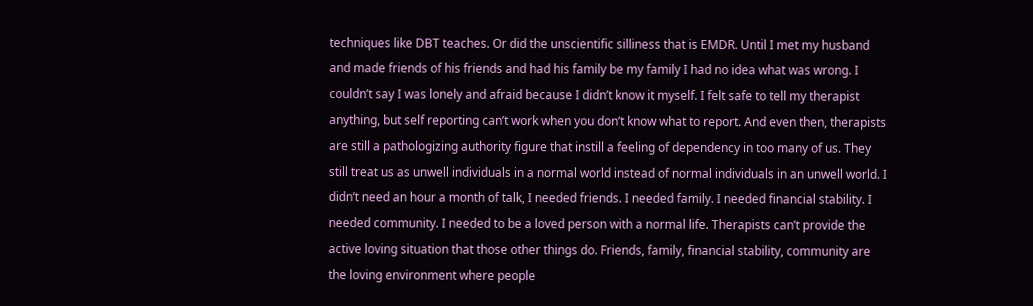techniques like DBT teaches. Or did the unscientific silliness that is EMDR. Until I met my husband and made friends of his friends and had his family be my family I had no idea what was wrong. I couldn’t say I was lonely and afraid because I didn’t know it myself. I felt safe to tell my therapist anything, but self reporting can’t work when you don’t know what to report. And even then, therapists are still a pathologizing authority figure that instill a feeling of dependency in too many of us. They still treat us as unwell individuals in a normal world instead of normal individuals in an unwell world. I didn’t need an hour a month of talk, I needed friends. I needed family. I needed financial stability. I needed community. I needed to be a loved person with a normal life. Therapists can’t provide the active loving situation that those other things do. Friends, family, financial stability, community are the loving environment where people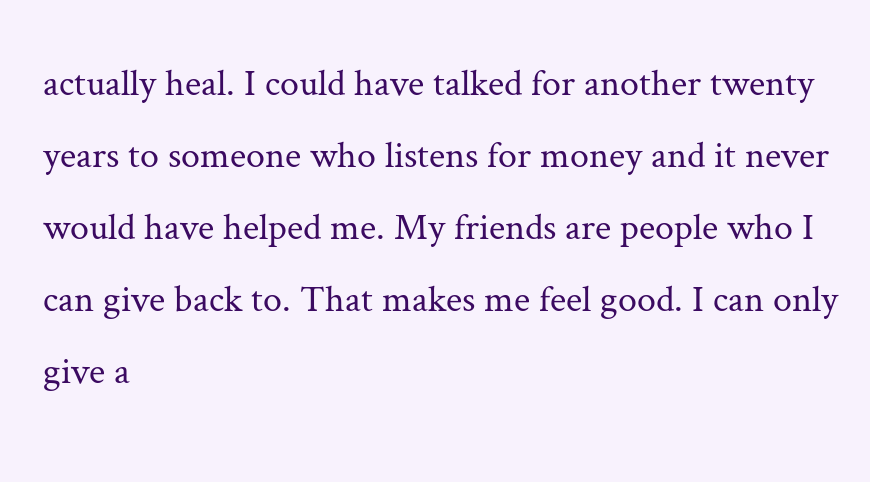actually heal. I could have talked for another twenty years to someone who listens for money and it never would have helped me. My friends are people who I can give back to. That makes me feel good. I can only give a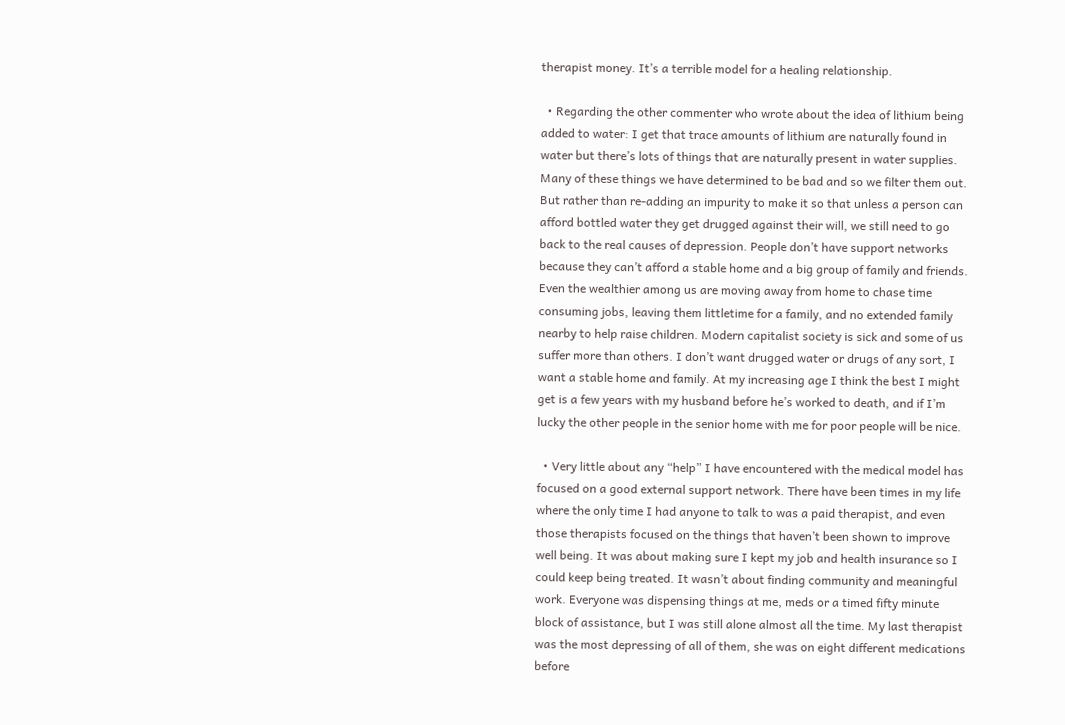therapist money. It’s a terrible model for a healing relationship.

  • Regarding the other commenter who wrote about the idea of lithium being added to water: I get that trace amounts of lithium are naturally found in water but there’s lots of things that are naturally present in water supplies. Many of these things we have determined to be bad and so we filter them out. But rather than re-adding an impurity to make it so that unless a person can afford bottled water they get drugged against their will, we still need to go back to the real causes of depression. People don’t have support networks because they can’t afford a stable home and a big group of family and friends. Even the wealthier among us are moving away from home to chase time consuming jobs, leaving them littletime for a family, and no extended family nearby to help raise children. Modern capitalist society is sick and some of us suffer more than others. I don’t want drugged water or drugs of any sort, I want a stable home and family. At my increasing age I think the best I might get is a few years with my husband before he’s worked to death, and if I’m lucky the other people in the senior home with me for poor people will be nice.

  • Very little about any “help” I have encountered with the medical model has focused on a good external support network. There have been times in my life where the only time I had anyone to talk to was a paid therapist, and even those therapists focused on the things that haven’t been shown to improve well being. It was about making sure I kept my job and health insurance so I could keep being treated. It wasn’t about finding community and meaningful work. Everyone was dispensing things at me, meds or a timed fifty minute block of assistance, but I was still alone almost all the time. My last therapist was the most depressing of all of them, she was on eight different medications before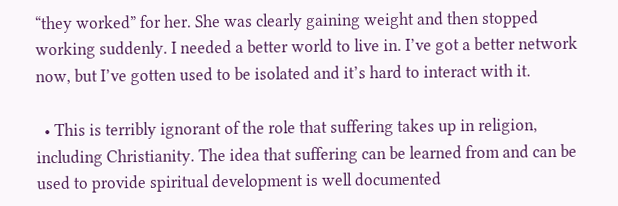“they worked” for her. She was clearly gaining weight and then stopped working suddenly. I needed a better world to live in. I’ve got a better network now, but I’ve gotten used to be isolated and it’s hard to interact with it.

  • This is terribly ignorant of the role that suffering takes up in religion, including Christianity. The idea that suffering can be learned from and can be used to provide spiritual development is well documented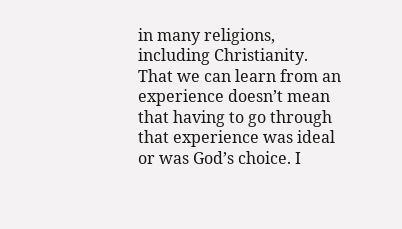in many religions, including Christianity. That we can learn from an experience doesn’t mean that having to go through that experience was ideal or was God’s choice. I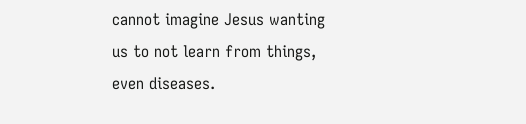cannot imagine Jesus wanting us to not learn from things, even diseases.